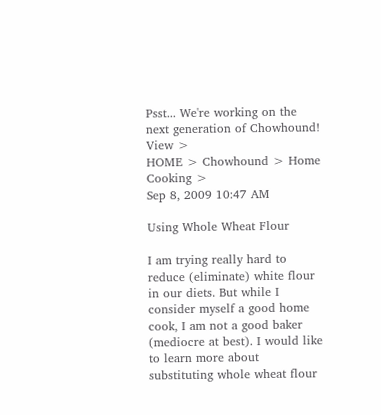Psst... We're working on the next generation of Chowhound! View >
HOME > Chowhound > Home Cooking >
Sep 8, 2009 10:47 AM

Using Whole Wheat Flour

I am trying really hard to reduce (eliminate) white flour in our diets. But while I consider myself a good home cook, I am not a good baker (mediocre at best). I would like to learn more about substituting whole wheat flour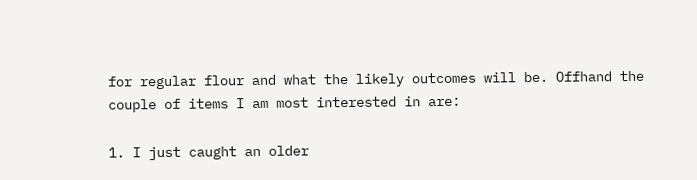for regular flour and what the likely outcomes will be. Offhand the couple of items I am most interested in are:

1. I just caught an older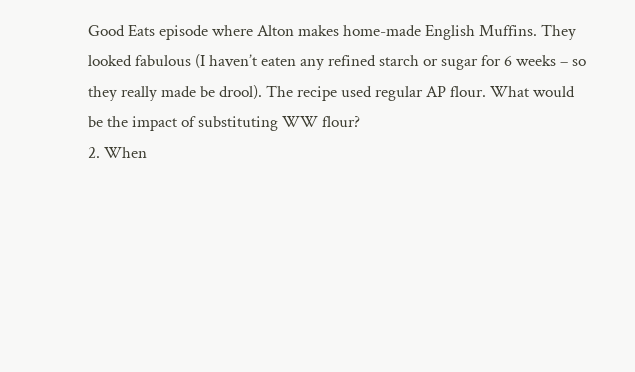Good Eats episode where Alton makes home-made English Muffins. They looked fabulous (I haven’t eaten any refined starch or sugar for 6 weeks – so they really made be drool). The recipe used regular AP flour. What would be the impact of substituting WW flour?
2. When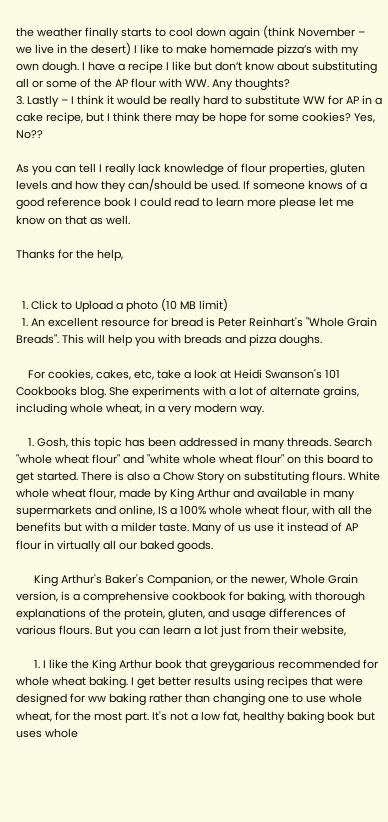the weather finally starts to cool down again (think November – we live in the desert) I like to make homemade pizza’s with my own dough. I have a recipe I like but don’t know about substituting all or some of the AP flour with WW. Any thoughts?
3. Lastly – I think it would be really hard to substitute WW for AP in a cake recipe, but I think there may be hope for some cookies? Yes, No??

As you can tell I really lack knowledge of flour properties, gluten levels and how they can/should be used. If someone knows of a good reference book I could read to learn more please let me know on that as well.

Thanks for the help,


  1. Click to Upload a photo (10 MB limit)
  1. An excellent resource for bread is Peter Reinhart's "Whole Grain Breads". This will help you with breads and pizza doughs.

    For cookies, cakes, etc, take a look at Heidi Swanson's 101 Cookbooks blog. She experiments with a lot of alternate grains, including whole wheat, in a very modern way.

    1. Gosh, this topic has been addressed in many threads. Search "whole wheat flour" and "white whole wheat flour" on this board to get started. There is also a Chow Story on substituting flours. White whole wheat flour, made by King Arthur and available in many supermarkets and online, IS a 100% whole wheat flour, with all the benefits but with a milder taste. Many of us use it instead of AP flour in virtually all our baked goods.

      King Arthur's Baker's Companion, or the newer, Whole Grain version, is a comprehensive cookbook for baking, with thorough explanations of the protein, gluten, and usage differences of various flours. But you can learn a lot just from their website,

      1. I like the King Arthur book that greygarious recommended for whole wheat baking. I get better results using recipes that were designed for ww baking rather than changing one to use whole wheat, for the most part. It's not a low fat, healthy baking book but uses whole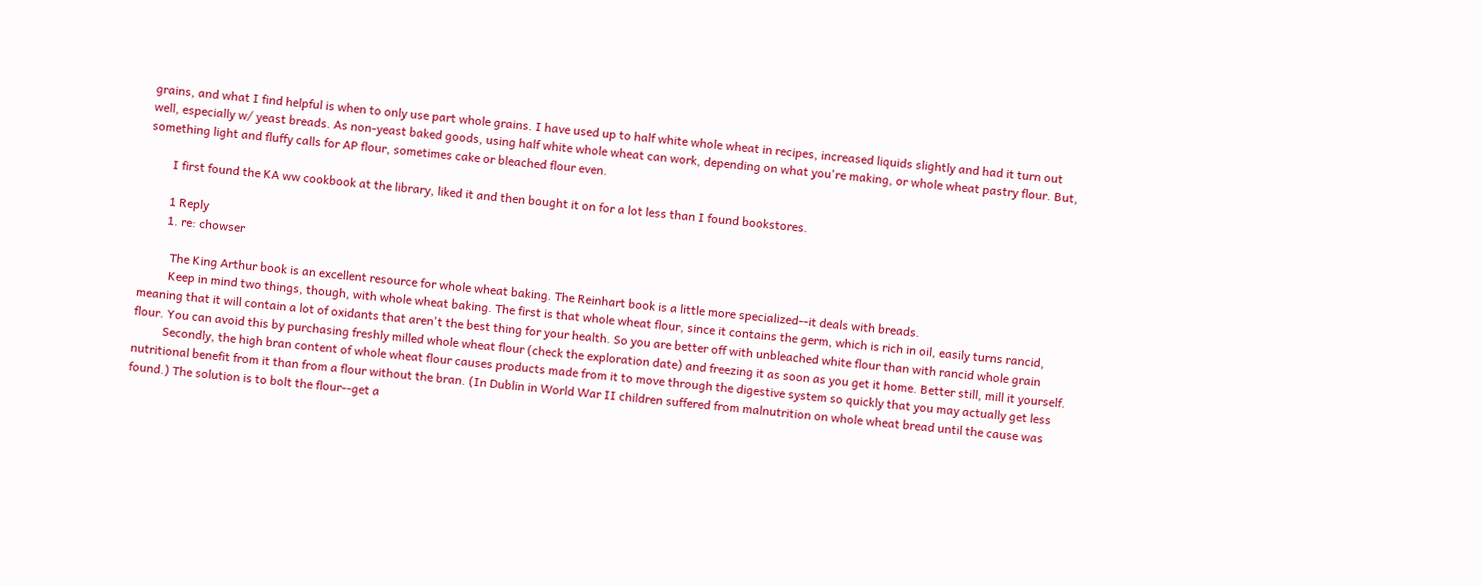grains, and what I find helpful is when to only use part whole grains. I have used up to half white whole wheat in recipes, increased liquids slightly and had it turn out well, especially w/ yeast breads. As non-yeast baked goods, using half white whole wheat can work, depending on what you're making, or whole wheat pastry flour. But, something light and fluffy calls for AP flour, sometimes cake or bleached flour even.

        I first found the KA ww cookbook at the library, liked it and then bought it on for a lot less than I found bookstores.

        1 Reply
        1. re: chowser

          The King Arthur book is an excellent resource for whole wheat baking. The Reinhart book is a little more specialized--it deals with breads.
          Keep in mind two things, though, with whole wheat baking. The first is that whole wheat flour, since it contains the germ, which is rich in oil, easily turns rancid, meaning that it will contain a lot of oxidants that aren't the best thing for your health. So you are better off with unbleached white flour than with rancid whole grain flour. You can avoid this by purchasing freshly milled whole wheat flour (check the exploration date) and freezing it as soon as you get it home. Better still, mill it yourself.
          Secondly, the high bran content of whole wheat flour causes products made from it to move through the digestive system so quickly that you may actually get less nutritional benefit from it than from a flour without the bran. (In Dublin in World War II children suffered from malnutrition on whole wheat bread until the cause was found.) The solution is to bolt the flour--get a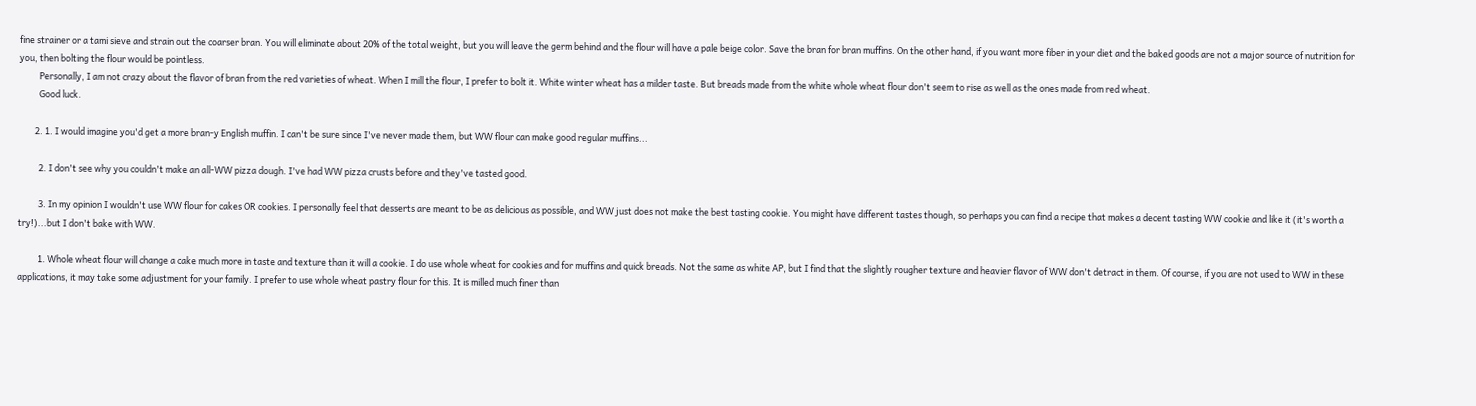fine strainer or a tami sieve and strain out the coarser bran. You will eliminate about 20% of the total weight, but you will leave the germ behind and the flour will have a pale beige color. Save the bran for bran muffins. On the other hand, if you want more fiber in your diet and the baked goods are not a major source of nutrition for you, then bolting the flour would be pointless.
          Personally, I am not crazy about the flavor of bran from the red varieties of wheat. When I mill the flour, I prefer to bolt it. White winter wheat has a milder taste. But breads made from the white whole wheat flour don't seem to rise as well as the ones made from red wheat.
          Good luck.

        2. 1. I would imagine you'd get a more bran-y English muffin. I can't be sure since I've never made them, but WW flour can make good regular muffins...

          2. I don't see why you couldn't make an all-WW pizza dough. I've had WW pizza crusts before and they've tasted good.

          3. In my opinion I wouldn't use WW flour for cakes OR cookies. I personally feel that desserts are meant to be as delicious as possible, and WW just does not make the best tasting cookie. You might have different tastes though, so perhaps you can find a recipe that makes a decent tasting WW cookie and like it (it's worth a try!)...but I don't bake with WW.

          1. Whole wheat flour will change a cake much more in taste and texture than it will a cookie. I do use whole wheat for cookies and for muffins and quick breads. Not the same as white AP, but I find that the slightly rougher texture and heavier flavor of WW don't detract in them. Of course, if you are not used to WW in these applications, it may take some adjustment for your family. I prefer to use whole wheat pastry flour for this. It is milled much finer than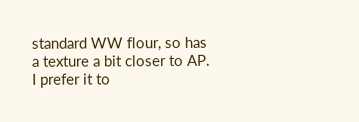standard WW flour, so has a texture a bit closer to AP. I prefer it to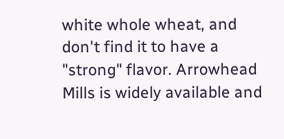white whole wheat, and don't find it to have a "strong" flavor. Arrowhead Mills is widely available and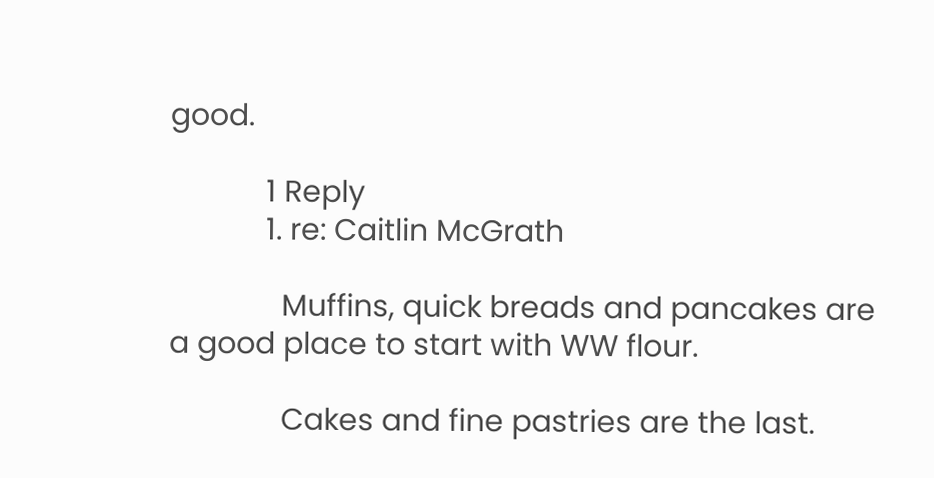good.

            1 Reply
            1. re: Caitlin McGrath

              Muffins, quick breads and pancakes are a good place to start with WW flour.

              Cakes and fine pastries are the last.